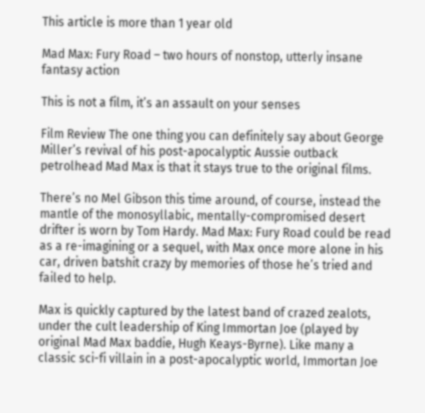This article is more than 1 year old

Mad Max: Fury Road – two hours of nonstop, utterly insane fantasy action

This is not a film, it’s an assault on your senses

Film Review The one thing you can definitely say about George Miller’s revival of his post-apocalyptic Aussie outback petrolhead Mad Max is that it stays true to the original films.

There’s no Mel Gibson this time around, of course, instead the mantle of the monosyllabic, mentally-compromised desert drifter is worn by Tom Hardy. Mad Max: Fury Road could be read as a re-imagining or a sequel, with Max once more alone in his car, driven batshit crazy by memories of those he’s tried and failed to help.

Max is quickly captured by the latest band of crazed zealots, under the cult leadership of King Immortan Joe (played by original Mad Max baddie, Hugh Keays-Byrne). Like many a classic sci-fi villain in a post-apocalyptic world, Immortan Joe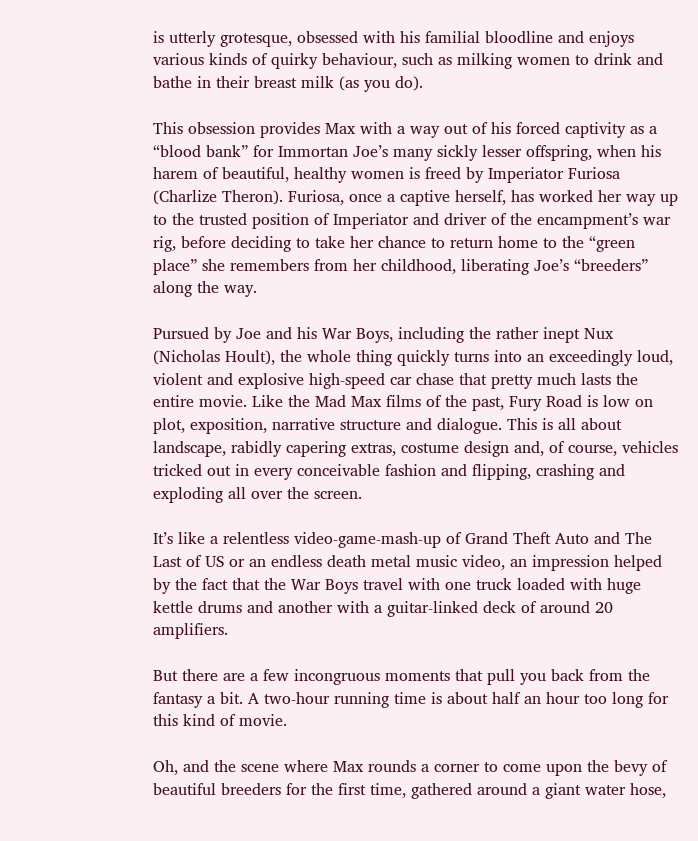is utterly grotesque, obsessed with his familial bloodline and enjoys various kinds of quirky behaviour, such as milking women to drink and bathe in their breast milk (as you do).

This obsession provides Max with a way out of his forced captivity as a “blood bank” for Immortan Joe’s many sickly lesser offspring, when his harem of beautiful, healthy women is freed by Imperiator Furiosa (Charlize Theron). Furiosa, once a captive herself, has worked her way up to the trusted position of Imperiator and driver of the encampment’s war rig, before deciding to take her chance to return home to the “green place” she remembers from her childhood, liberating Joe’s “breeders” along the way.

Pursued by Joe and his War Boys, including the rather inept Nux (Nicholas Hoult), the whole thing quickly turns into an exceedingly loud, violent and explosive high-speed car chase that pretty much lasts the entire movie. Like the Mad Max films of the past, Fury Road is low on plot, exposition, narrative structure and dialogue. This is all about landscape, rabidly capering extras, costume design and, of course, vehicles tricked out in every conceivable fashion and flipping, crashing and exploding all over the screen.

It’s like a relentless video-game-mash-up of Grand Theft Auto and The Last of US or an endless death metal music video, an impression helped by the fact that the War Boys travel with one truck loaded with huge kettle drums and another with a guitar-linked deck of around 20 amplifiers.

But there are a few incongruous moments that pull you back from the fantasy a bit. A two-hour running time is about half an hour too long for this kind of movie.

Oh, and the scene where Max rounds a corner to come upon the bevy of beautiful breeders for the first time, gathered around a giant water hose,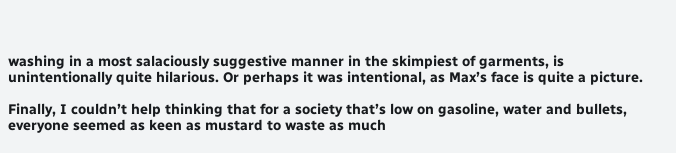washing in a most salaciously suggestive manner in the skimpiest of garments, is unintentionally quite hilarious. Or perhaps it was intentional, as Max’s face is quite a picture.

Finally, I couldn’t help thinking that for a society that’s low on gasoline, water and bullets, everyone seemed as keen as mustard to waste as much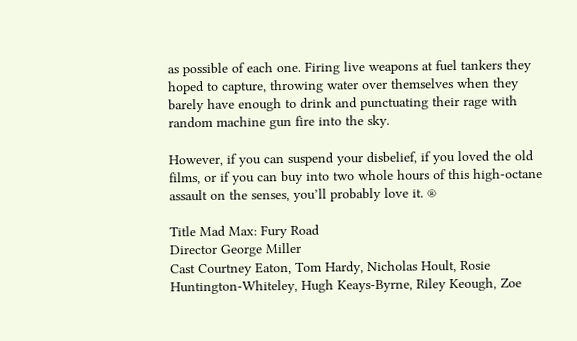as possible of each one. Firing live weapons at fuel tankers they hoped to capture, throwing water over themselves when they barely have enough to drink and punctuating their rage with random machine gun fire into the sky.

However, if you can suspend your disbelief, if you loved the old films, or if you can buy into two whole hours of this high-octane assault on the senses, you’ll probably love it. ®

Title Mad Max: Fury Road
Director George Miller
Cast Courtney Eaton, Tom Hardy, Nicholas Hoult, Rosie Huntington-Whiteley, Hugh Keays-Byrne, Riley Keough, Zoe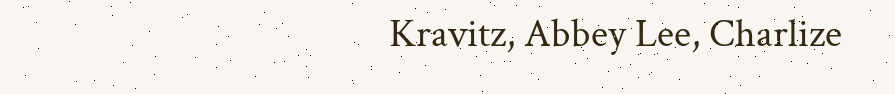Kravitz, Abbey Lee, Charlize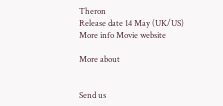Theron
Release date 14 May (UK/US)
More info Movie website

More about


Send us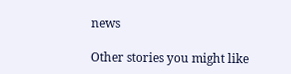news

Other stories you might like